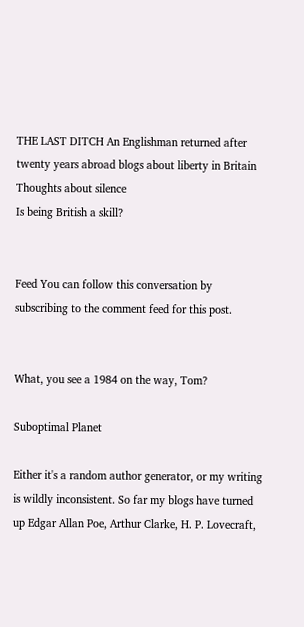THE LAST DITCH An Englishman returned after twenty years abroad blogs about liberty in Britain
Thoughts about silence
Is being British a skill?


Feed You can follow this conversation by subscribing to the comment feed for this post.


What, you see a 1984 on the way, Tom?

Suboptimal Planet

Either it's a random author generator, or my writing is wildly inconsistent. So far my blogs have turned up Edgar Allan Poe, Arthur Clarke, H. P. Lovecraft,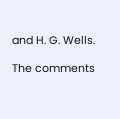and H. G. Wells.

The comments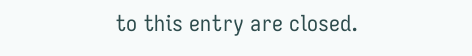to this entry are closed.